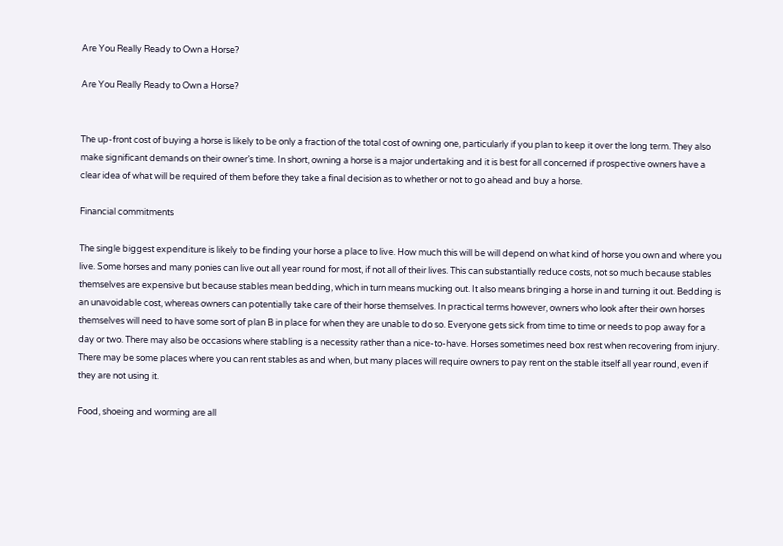Are You Really Ready to Own a Horse?

Are You Really Ready to Own a Horse?


The up-front cost of buying a horse is likely to be only a fraction of the total cost of owning one, particularly if you plan to keep it over the long term. They also make significant demands on their owner’s time. In short, owning a horse is a major undertaking and it is best for all concerned if prospective owners have a clear idea of what will be required of them before they take a final decision as to whether or not to go ahead and buy a horse.

Financial commitments

The single biggest expenditure is likely to be finding your horse a place to live. How much this will be will depend on what kind of horse you own and where you live. Some horses and many ponies can live out all year round for most, if not all of their lives. This can substantially reduce costs, not so much because stables themselves are expensive but because stables mean bedding, which in turn means mucking out. It also means bringing a horse in and turning it out. Bedding is an unavoidable cost, whereas owners can potentially take care of their horse themselves. In practical terms however, owners who look after their own horses themselves will need to have some sort of plan B in place for when they are unable to do so. Everyone gets sick from time to time or needs to pop away for a day or two. There may also be occasions where stabling is a necessity rather than a nice-to-have. Horses sometimes need box rest when recovering from injury. There may be some places where you can rent stables as and when, but many places will require owners to pay rent on the stable itself all year round, even if they are not using it.

Food, shoeing and worming are all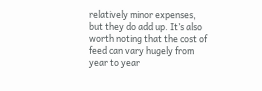relatively minor expenses, but they do add up. It’s also worth noting that the cost of feed can vary hugely from year to year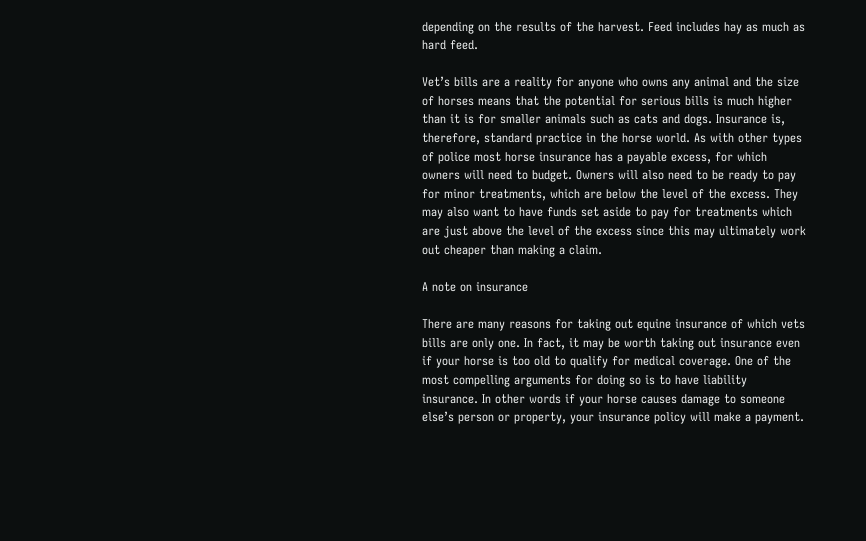depending on the results of the harvest. Feed includes hay as much as hard feed.

Vet’s bills are a reality for anyone who owns any animal and the size of horses means that the potential for serious bills is much higher than it is for smaller animals such as cats and dogs. Insurance is, therefore, standard practice in the horse world. As with other types of police most horse insurance has a payable excess, for which owners will need to budget. Owners will also need to be ready to pay for minor treatments, which are below the level of the excess. They may also want to have funds set aside to pay for treatments which are just above the level of the excess since this may ultimately work out cheaper than making a claim.

A note on insurance

There are many reasons for taking out equine insurance of which vets bills are only one. In fact, it may be worth taking out insurance even if your horse is too old to qualify for medical coverage. One of the most compelling arguments for doing so is to have liability insurance. In other words if your horse causes damage to someone else’s person or property, your insurance policy will make a payment.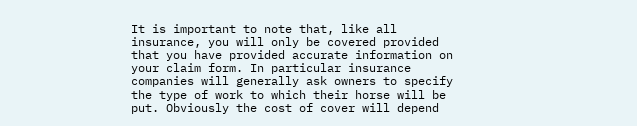It is important to note that, like all insurance, you will only be covered provided that you have provided accurate information on your claim form. In particular insurance companies will generally ask owners to specify the type of work to which their horse will be put. Obviously the cost of cover will depend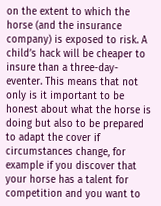on the extent to which the horse (and the insurance company) is exposed to risk. A child’s hack will be cheaper to insure than a three-day-eventer. This means that not only is it important to be honest about what the horse is doing but also to be prepared to adapt the cover if circumstances change, for example if you discover that your horse has a talent for competition and you want to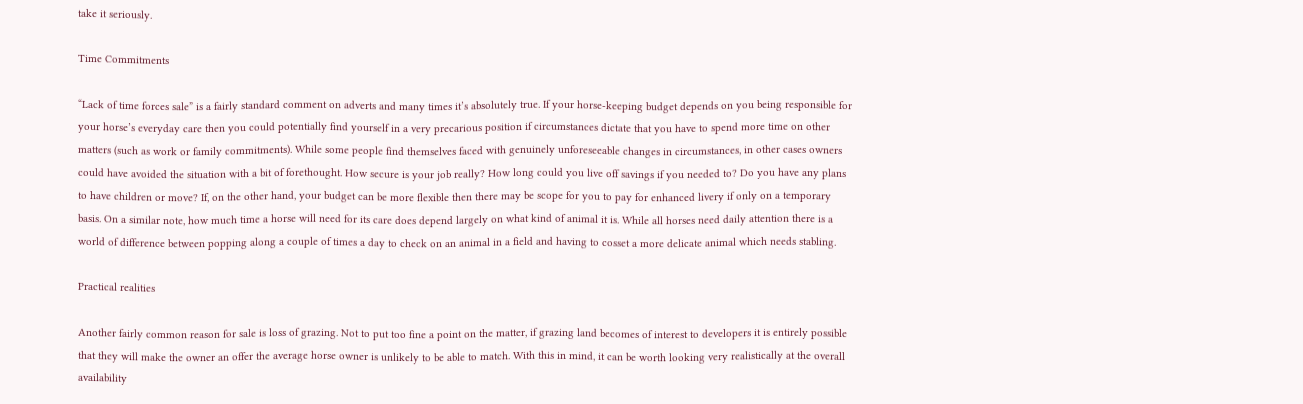take it seriously.

Time Commitments

“Lack of time forces sale” is a fairly standard comment on adverts and many times it’s absolutely true. If your horse-keeping budget depends on you being responsible for your horse’s everyday care then you could potentially find yourself in a very precarious position if circumstances dictate that you have to spend more time on other matters (such as work or family commitments). While some people find themselves faced with genuinely unforeseeable changes in circumstances, in other cases owners could have avoided the situation with a bit of forethought. How secure is your job really? How long could you live off savings if you needed to? Do you have any plans to have children or move? If, on the other hand, your budget can be more flexible then there may be scope for you to pay for enhanced livery if only on a temporary basis. On a similar note, how much time a horse will need for its care does depend largely on what kind of animal it is. While all horses need daily attention there is a world of difference between popping along a couple of times a day to check on an animal in a field and having to cosset a more delicate animal which needs stabling.

Practical realities

Another fairly common reason for sale is loss of grazing. Not to put too fine a point on the matter, if grazing land becomes of interest to developers it is entirely possible that they will make the owner an offer the average horse owner is unlikely to be able to match. With this in mind, it can be worth looking very realistically at the overall availability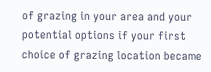of grazing in your area and your potential options if your first choice of grazing location became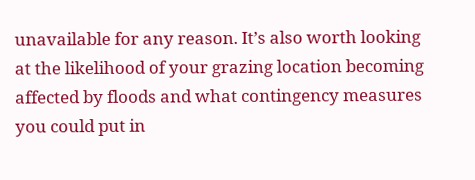unavailable for any reason. It’s also worth looking at the likelihood of your grazing location becoming affected by floods and what contingency measures you could put in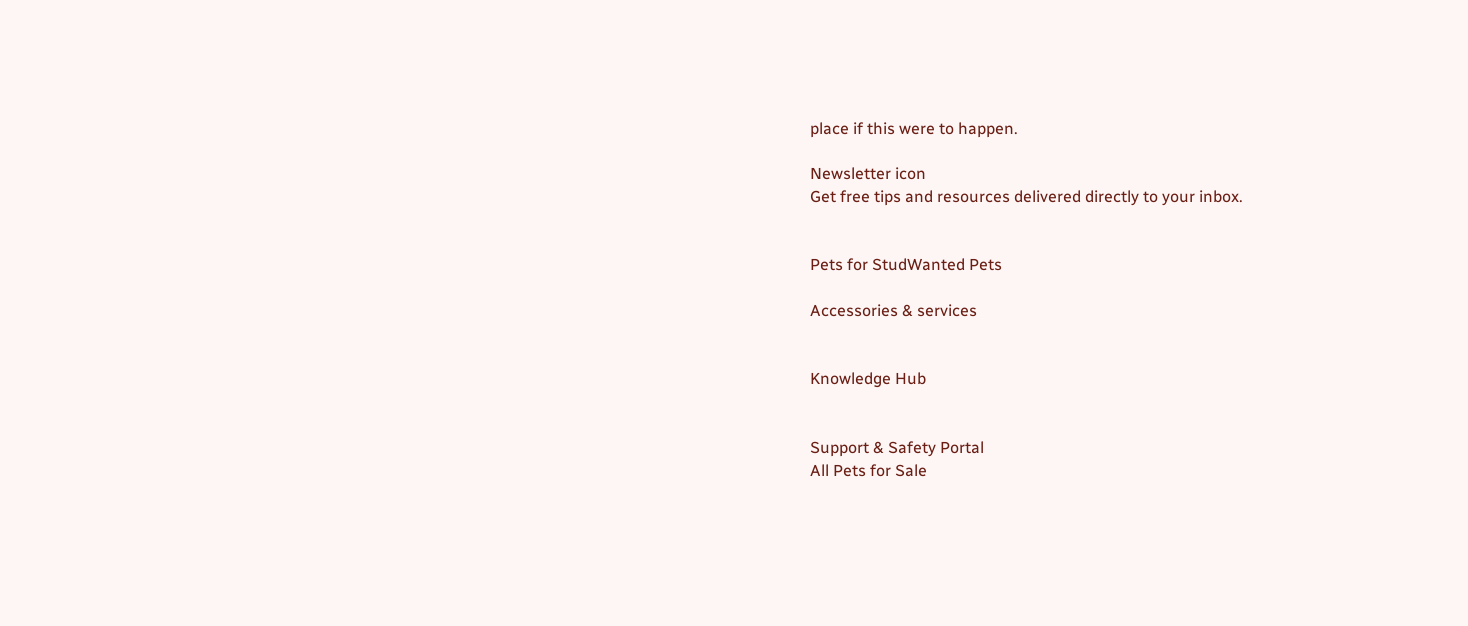place if this were to happen.

Newsletter icon
Get free tips and resources delivered directly to your inbox.


Pets for StudWanted Pets

Accessories & services


Knowledge Hub


Support & Safety Portal
All Pets for Sale